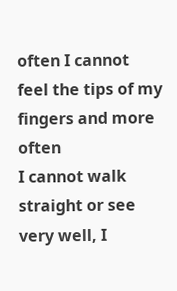often I cannot feel the tips of my fingers and more often
I cannot walk straight or see very well, I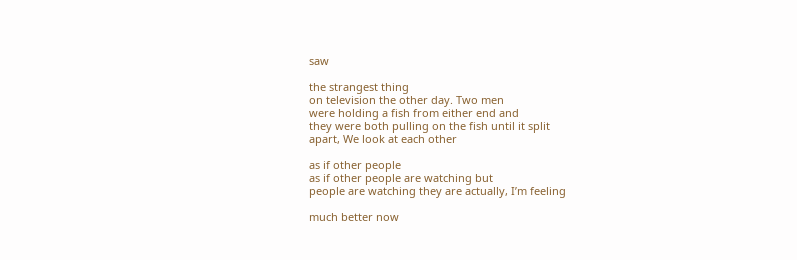saw

the strangest thing
on television the other day. Two men
were holding a fish from either end and
they were both pulling on the fish until it split
apart, We look at each other

as if other people
as if other people are watching but
people are watching they are actually, I’m feeling

much better now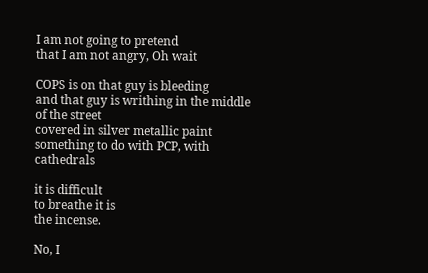I am not going to pretend
that I am not angry, Oh wait

COPS is on that guy is bleeding
and that guy is writhing in the middle
of the street
covered in silver metallic paint
something to do with PCP, with cathedrals

it is difficult
to breathe it is
the incense.

No, I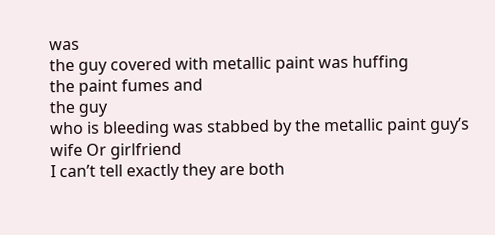was
the guy covered with metallic paint was huffing
the paint fumes and
the guy
who is bleeding was stabbed by the metallic paint guy’s
wife Or girlfriend
I can’t tell exactly they are both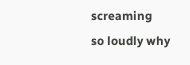screaming
so loudly why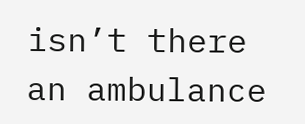isn’t there an ambulance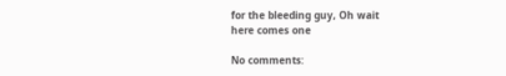for the bleeding guy, Oh wait
here comes one

No comments: